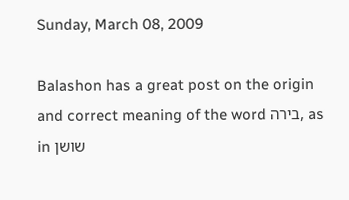Sunday, March 08, 2009

Balashon has a great post on the origin and correct meaning of the word בירה, as in שושן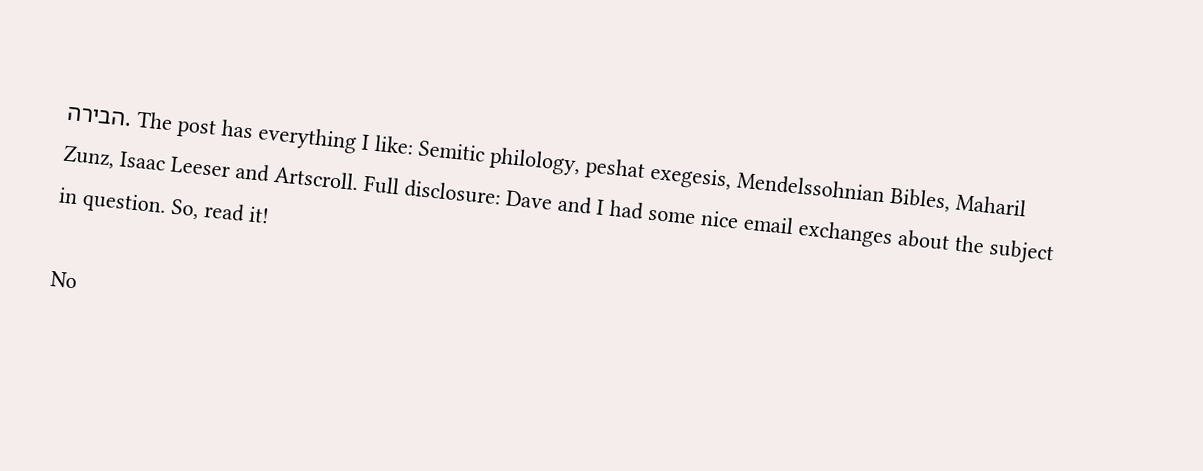הבירה. The post has everything I like: Semitic philology, peshat exegesis, Mendelssohnian Bibles, Maharil Zunz, Isaac Leeser and Artscroll. Full disclosure: Dave and I had some nice email exchanges about the subject in question. So, read it!

No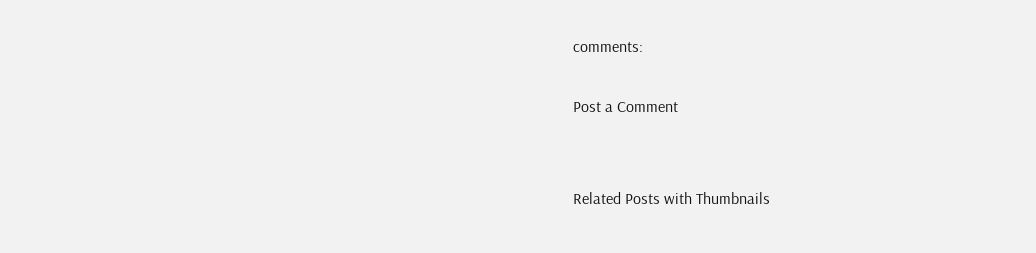comments:

Post a Comment


Related Posts with Thumbnails